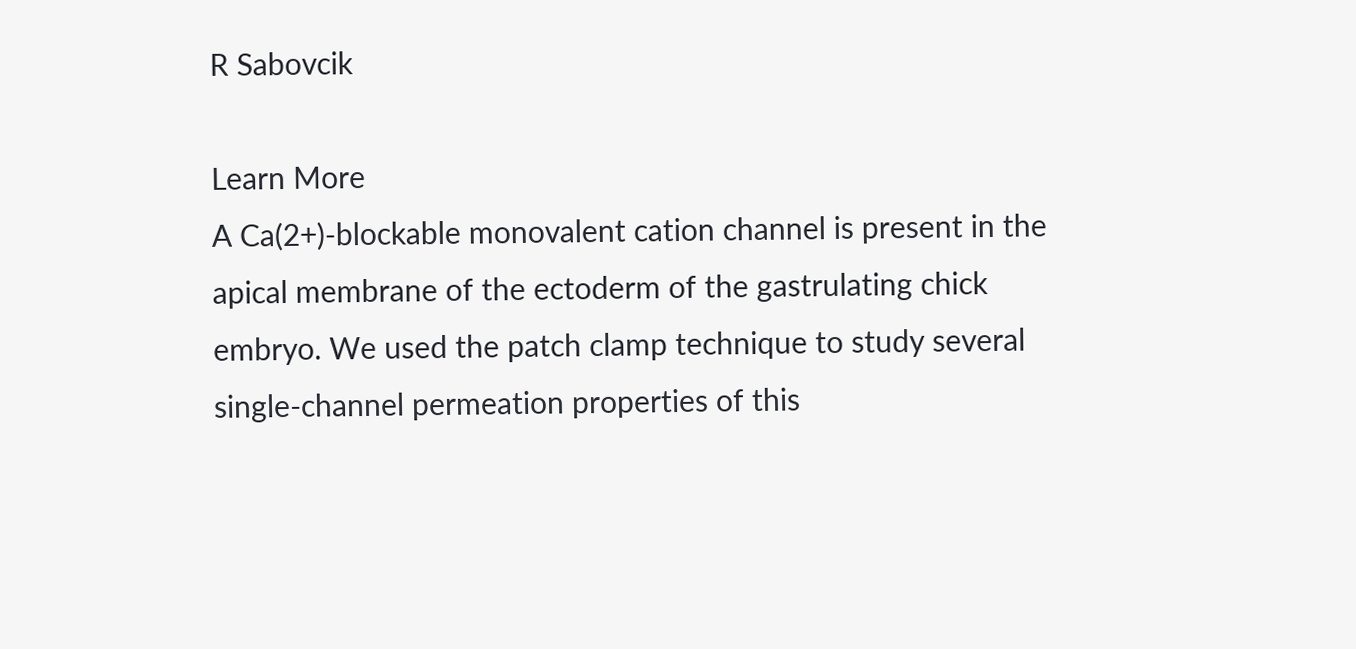R Sabovcik

Learn More
A Ca(2+)-blockable monovalent cation channel is present in the apical membrane of the ectoderm of the gastrulating chick embryo. We used the patch clamp technique to study several single-channel permeation properties of this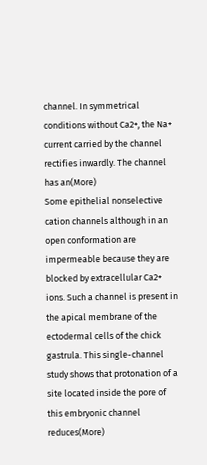channel. In symmetrical conditions without Ca2+, the Na+ current carried by the channel rectifies inwardly. The channel has an(More)
Some epithelial nonselective cation channels although in an open conformation are impermeable because they are blocked by extracellular Ca2+ ions. Such a channel is present in the apical membrane of the ectodermal cells of the chick gastrula. This single-channel study shows that protonation of a site located inside the pore of this embryonic channel reduces(More)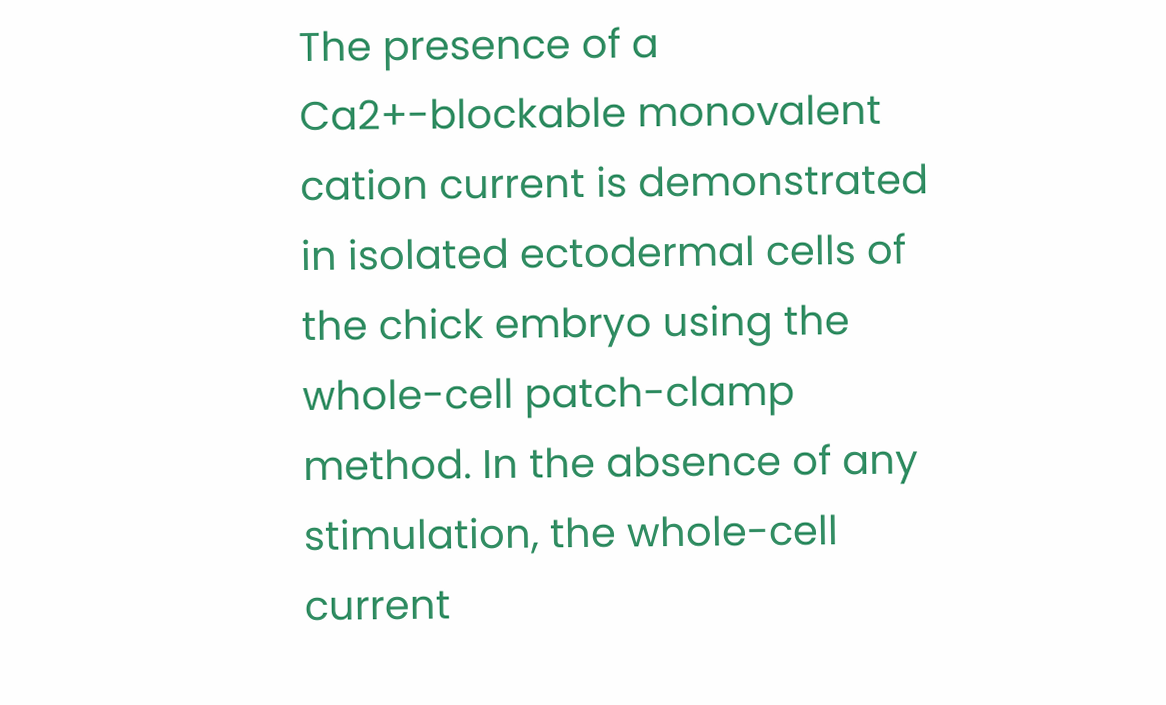The presence of a Ca2+-blockable monovalent cation current is demonstrated in isolated ectodermal cells of the chick embryo using the whole-cell patch-clamp method. In the absence of any stimulation, the whole-cell current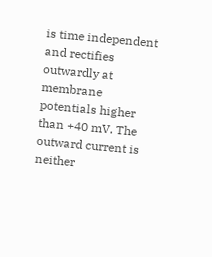is time independent and rectifies outwardly at membrane potentials higher than +40 mV. The outward current is neither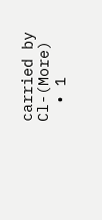carried by Cl-(More)
  • 1